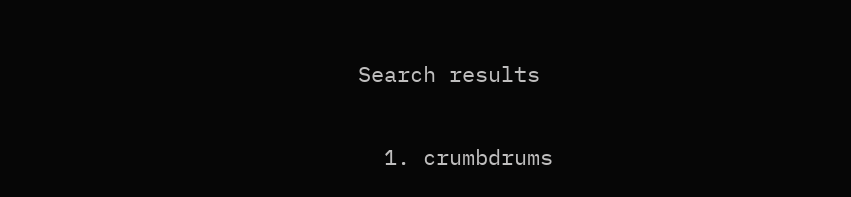Search results

  1. crumbdrums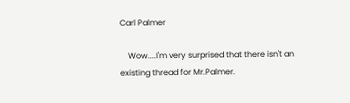Carl Palmer

    Wow....I'm very surprised that there isn't an existing thread for Mr.Palmer.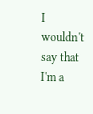I wouldn't say that I'm a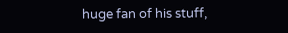huge fan of his stuff,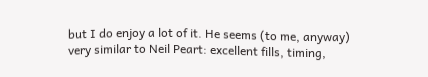but I do enjoy a lot of it. He seems (to me, anyway) very similar to Neil Peart: excellent fills, timing,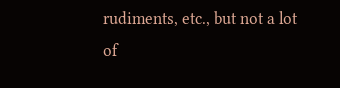rudiments, etc., but not a lot of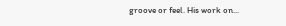groove or feel. His work on...